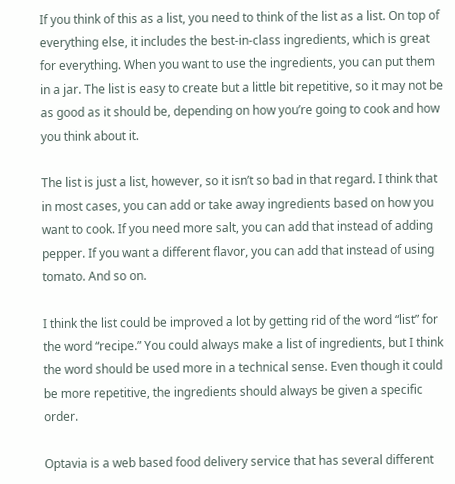If you think of this as a list, you need to think of the list as a list. On top of everything else, it includes the best-in-class ingredients, which is great for everything. When you want to use the ingredients, you can put them in a jar. The list is easy to create but a little bit repetitive, so it may not be as good as it should be, depending on how you’re going to cook and how you think about it.

The list is just a list, however, so it isn’t so bad in that regard. I think that in most cases, you can add or take away ingredients based on how you want to cook. If you need more salt, you can add that instead of adding pepper. If you want a different flavor, you can add that instead of using tomato. And so on.

I think the list could be improved a lot by getting rid of the word “list” for the word “recipe.” You could always make a list of ingredients, but I think the word should be used more in a technical sense. Even though it could be more repetitive, the ingredients should always be given a specific order.

Optavia is a web based food delivery service that has several different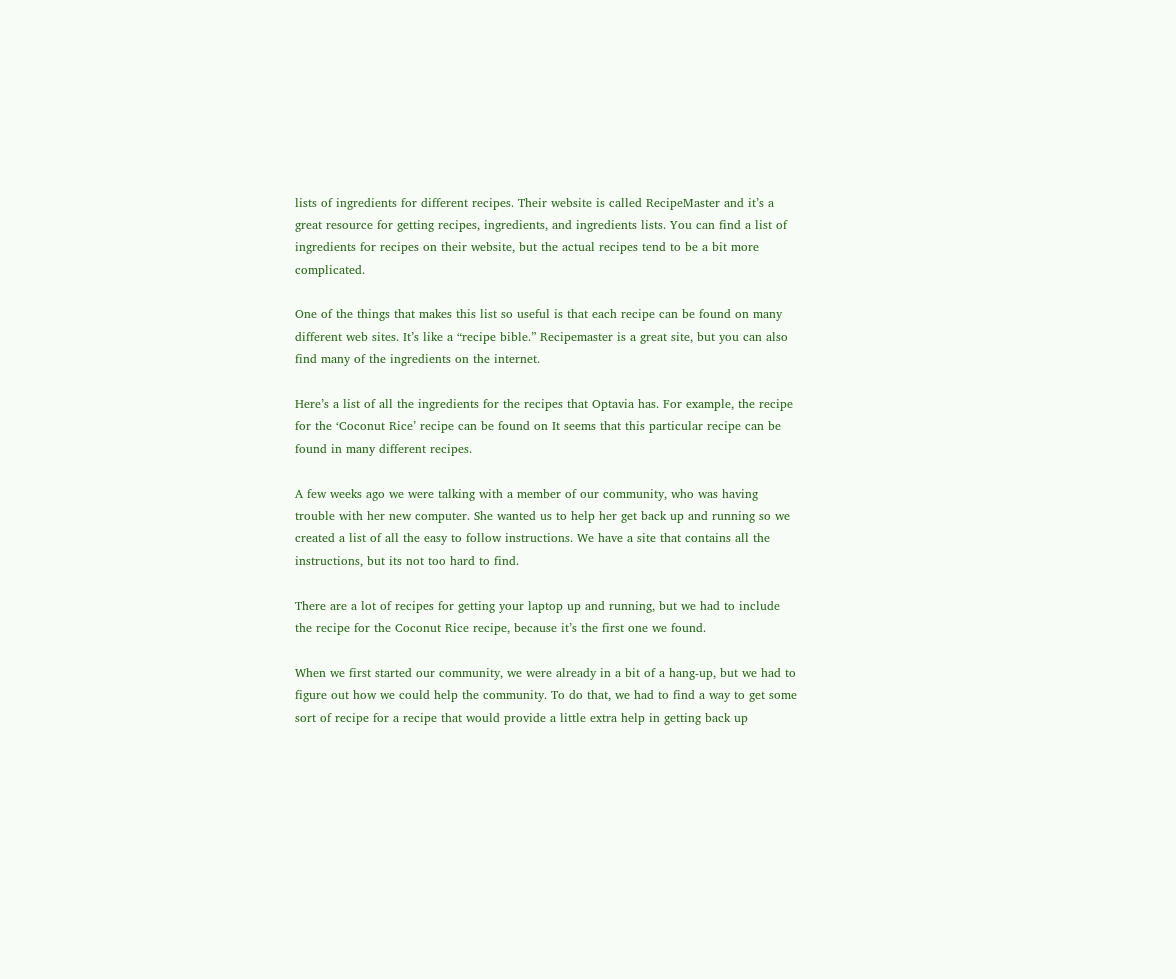lists of ingredients for different recipes. Their website is called RecipeMaster and it’s a great resource for getting recipes, ingredients, and ingredients lists. You can find a list of ingredients for recipes on their website, but the actual recipes tend to be a bit more complicated.

One of the things that makes this list so useful is that each recipe can be found on many different web sites. It’s like a “recipe bible.” Recipemaster is a great site, but you can also find many of the ingredients on the internet.

Here’s a list of all the ingredients for the recipes that Optavia has. For example, the recipe for the ‘Coconut Rice’ recipe can be found on It seems that this particular recipe can be found in many different recipes.

A few weeks ago we were talking with a member of our community, who was having trouble with her new computer. She wanted us to help her get back up and running so we created a list of all the easy to follow instructions. We have a site that contains all the instructions, but its not too hard to find.

There are a lot of recipes for getting your laptop up and running, but we had to include the recipe for the Coconut Rice recipe, because it’s the first one we found.

When we first started our community, we were already in a bit of a hang-up, but we had to figure out how we could help the community. To do that, we had to find a way to get some sort of recipe for a recipe that would provide a little extra help in getting back up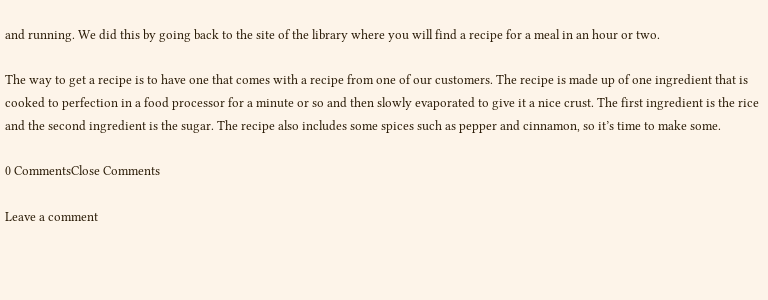and running. We did this by going back to the site of the library where you will find a recipe for a meal in an hour or two.

The way to get a recipe is to have one that comes with a recipe from one of our customers. The recipe is made up of one ingredient that is cooked to perfection in a food processor for a minute or so and then slowly evaporated to give it a nice crust. The first ingredient is the rice and the second ingredient is the sugar. The recipe also includes some spices such as pepper and cinnamon, so it’s time to make some.

0 CommentsClose Comments

Leave a comment